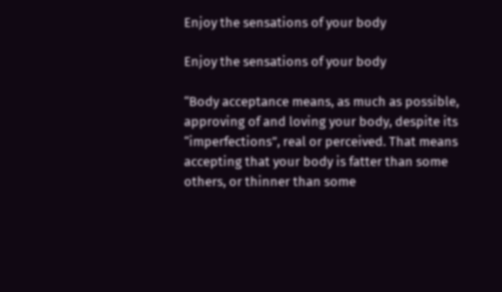Enjoy the sensations of your body

Enjoy the sensations of your body

“Body acceptance means, as much as possible, approving of and loving your body, despite its “imperfections”, real or perceived. That means accepting that your body is fatter than some others, or thinner than some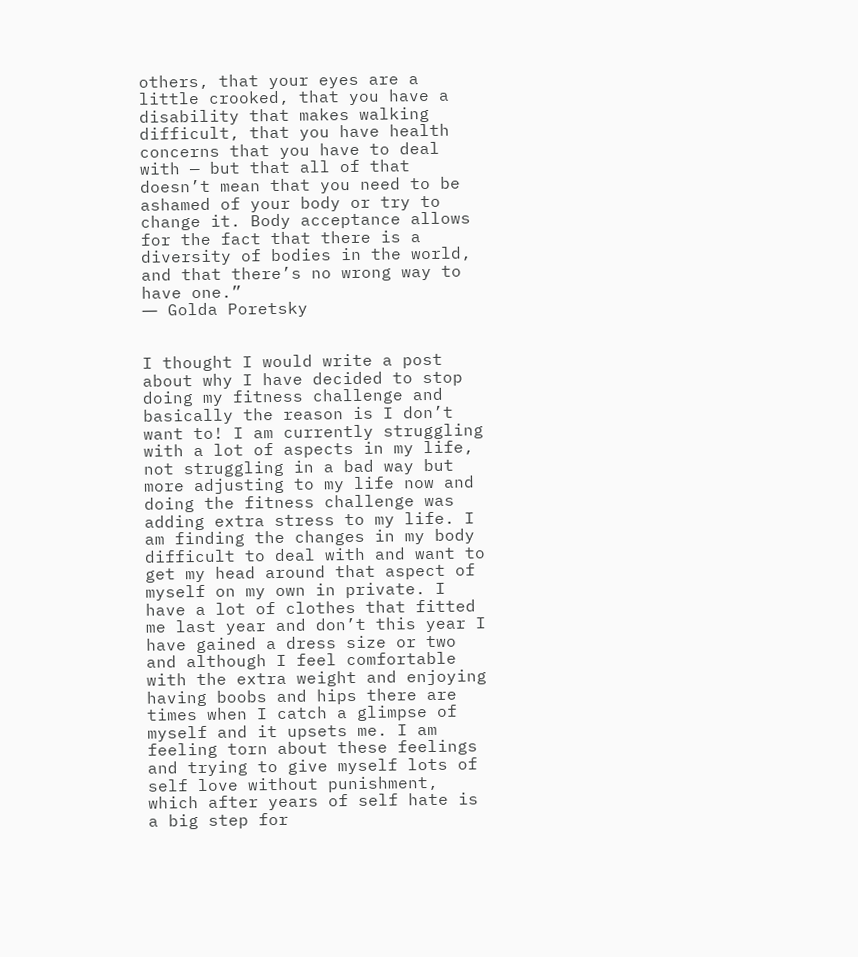others, that your eyes are a little crooked, that you have a disability that makes walking difficult, that you have health concerns that you have to deal with — but that all of that doesn’t mean that you need to be ashamed of your body or try to change it. Body acceptance allows for the fact that there is a diversity of bodies in the world, and that there’s no wrong way to have one.”
― Golda Poretsky


I thought I would write a post about why I have decided to stop doing my fitness challenge and basically the reason is I don’t want to! I am currently struggling with a lot of aspects in my life, not struggling in a bad way but more adjusting to my life now and doing the fitness challenge was adding extra stress to my life. I am finding the changes in my body difficult to deal with and want to get my head around that aspect of myself on my own in private. I have a lot of clothes that fitted me last year and don’t this year I have gained a dress size or two and although I feel comfortable with the extra weight and enjoying having boobs and hips there are times when I catch a glimpse of myself and it upsets me. I am feeling torn about these feelings and trying to give myself lots of self love without punishment, which after years of self hate is a big step for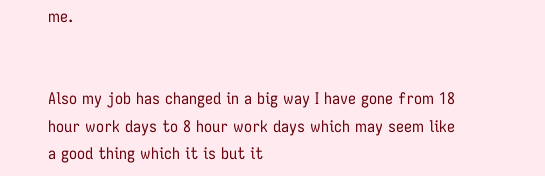me.


Also my job has changed in a big way I have gone from 18 hour work days to 8 hour work days which may seem like a good thing which it is but it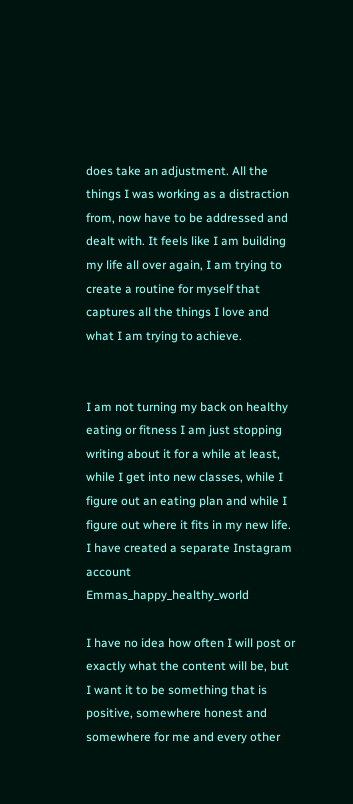does take an adjustment. All the things I was working as a distraction from, now have to be addressed and dealt with. It feels like I am building my life all over again, I am trying to create a routine for myself that captures all the things I love and what I am trying to achieve.


I am not turning my back on healthy eating or fitness I am just stopping writing about it for a while at least, while I get into new classes, while I figure out an eating plan and while I figure out where it fits in my new life. I have created a separate Instagram account Emmas_happy_healthy_world

I have no idea how often I will post or exactly what the content will be, but I want it to be something that is positive, somewhere honest and somewhere for me and every other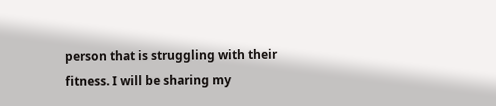person that is struggling with their fitness. I will be sharing my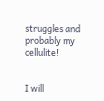struggles and probably my cellulite!


I will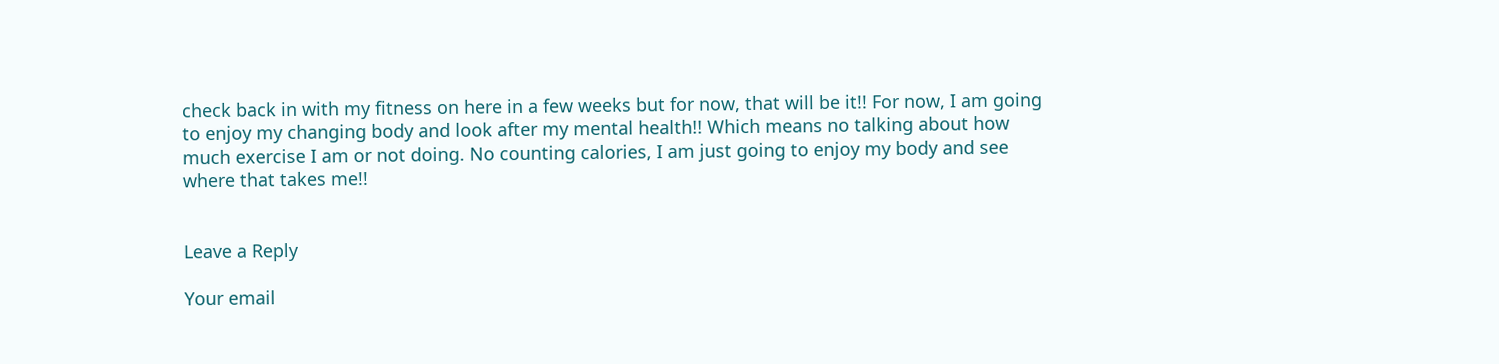check back in with my fitness on here in a few weeks but for now, that will be it!! For now, I am going to enjoy my changing body and look after my mental health!! Which means no talking about how much exercise I am or not doing. No counting calories, I am just going to enjoy my body and see where that takes me!!


Leave a Reply

Your email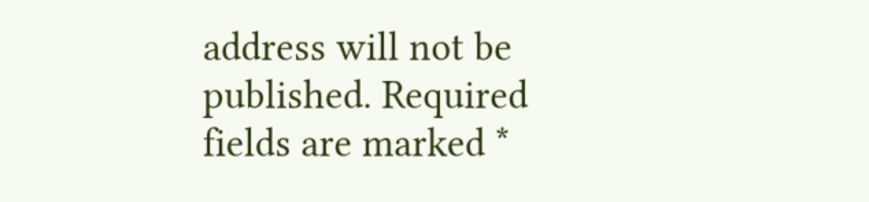address will not be published. Required fields are marked *